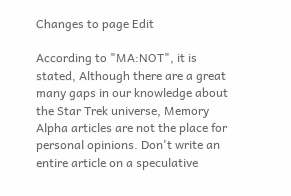Changes to page Edit

According to "MA:NOT", it is stated, Although there are a great many gaps in our knowledge about the Star Trek universe, Memory Alpha articles are not the place for personal opinions. Don't write an entire article on a speculative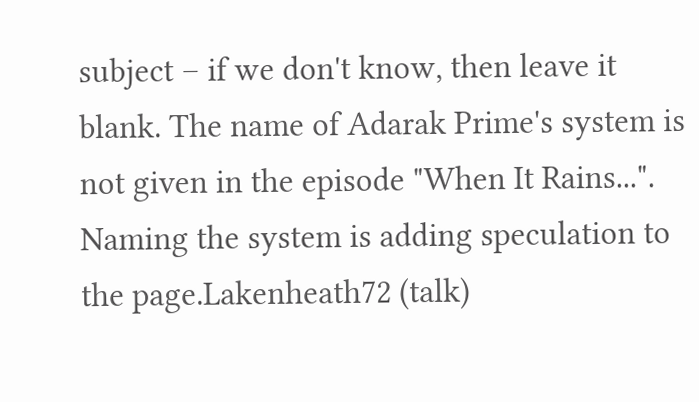subject – if we don't know, then leave it blank. The name of Adarak Prime's system is not given in the episode "When It Rains...". Naming the system is adding speculation to the page.Lakenheath72 (talk)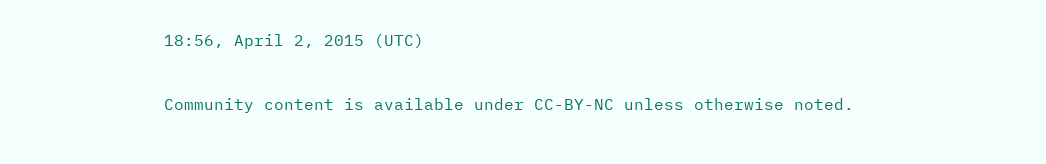18:56, April 2, 2015 (UTC)

Community content is available under CC-BY-NC unless otherwise noted.